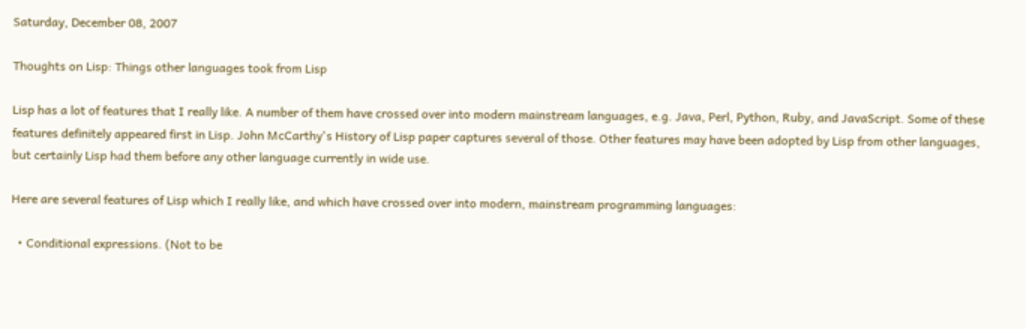Saturday, December 08, 2007

Thoughts on Lisp: Things other languages took from Lisp

Lisp has a lot of features that I really like. A number of them have crossed over into modern mainstream languages, e.g. Java, Perl, Python, Ruby, and JavaScript. Some of these features definitely appeared first in Lisp. John McCarthy's History of Lisp paper captures several of those. Other features may have been adopted by Lisp from other languages, but certainly Lisp had them before any other language currently in wide use.

Here are several features of Lisp which I really like, and which have crossed over into modern, mainstream programming languages:

  • Conditional expressions. (Not to be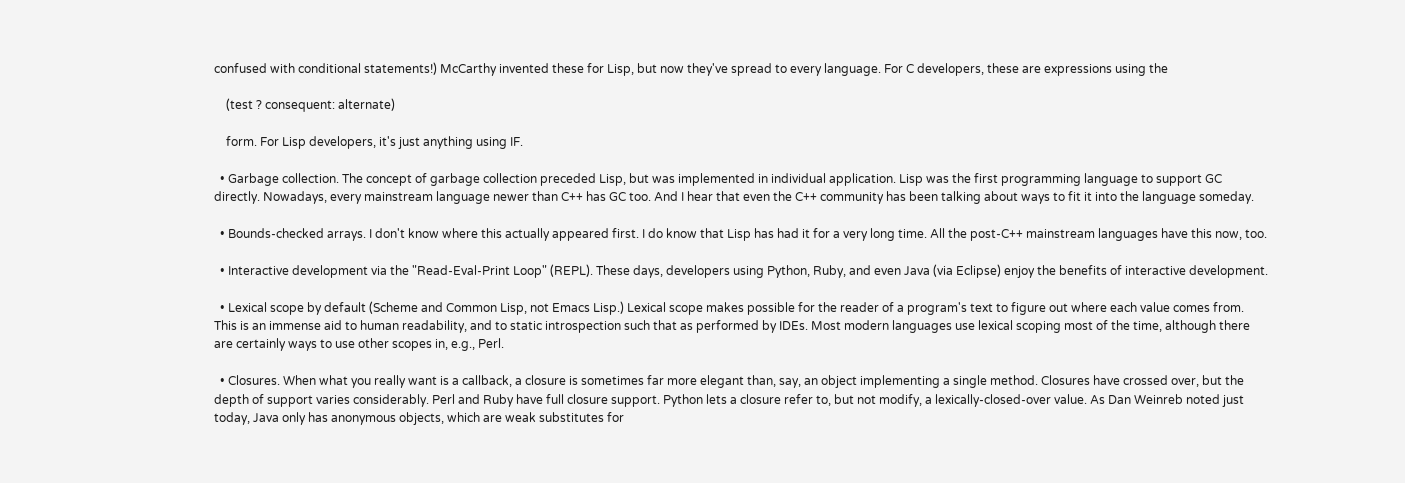confused with conditional statements!) McCarthy invented these for Lisp, but now they've spread to every language. For C developers, these are expressions using the

    (test ? consequent: alternate)

    form. For Lisp developers, it's just anything using IF.

  • Garbage collection. The concept of garbage collection preceded Lisp, but was implemented in individual application. Lisp was the first programming language to support GC directly. Nowadays, every mainstream language newer than C++ has GC too. And I hear that even the C++ community has been talking about ways to fit it into the language someday.

  • Bounds-checked arrays. I don't know where this actually appeared first. I do know that Lisp has had it for a very long time. All the post-C++ mainstream languages have this now, too.

  • Interactive development via the "Read-Eval-Print Loop" (REPL). These days, developers using Python, Ruby, and even Java (via Eclipse) enjoy the benefits of interactive development.

  • Lexical scope by default (Scheme and Common Lisp, not Emacs Lisp.) Lexical scope makes possible for the reader of a program's text to figure out where each value comes from. This is an immense aid to human readability, and to static introspection such that as performed by IDEs. Most modern languages use lexical scoping most of the time, although there are certainly ways to use other scopes in, e.g., Perl.

  • Closures. When what you really want is a callback, a closure is sometimes far more elegant than, say, an object implementing a single method. Closures have crossed over, but the depth of support varies considerably. Perl and Ruby have full closure support. Python lets a closure refer to, but not modify, a lexically-closed-over value. As Dan Weinreb noted just today, Java only has anonymous objects, which are weak substitutes for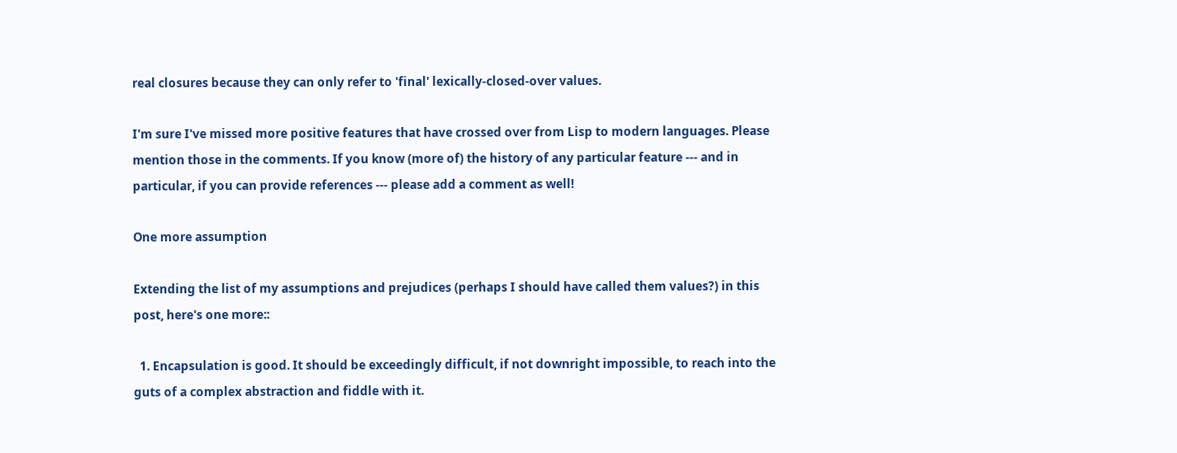real closures because they can only refer to 'final' lexically-closed-over values.

I'm sure I've missed more positive features that have crossed over from Lisp to modern languages. Please mention those in the comments. If you know (more of) the history of any particular feature --- and in particular, if you can provide references --- please add a comment as well!

One more assumption

Extending the list of my assumptions and prejudices (perhaps I should have called them values?) in this post, here's one more::

  1. Encapsulation is good. It should be exceedingly difficult, if not downright impossible, to reach into the guts of a complex abstraction and fiddle with it.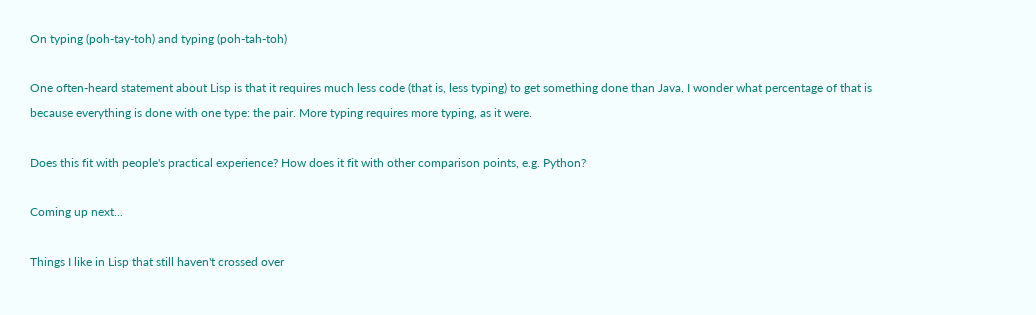On typing (poh-tay-toh) and typing (poh-tah-toh)

One often-heard statement about Lisp is that it requires much less code (that is, less typing) to get something done than Java. I wonder what percentage of that is because everything is done with one type: the pair. More typing requires more typing, as it were.

Does this fit with people's practical experience? How does it fit with other comparison points, e.g. Python?

Coming up next...

Things I like in Lisp that still haven't crossed over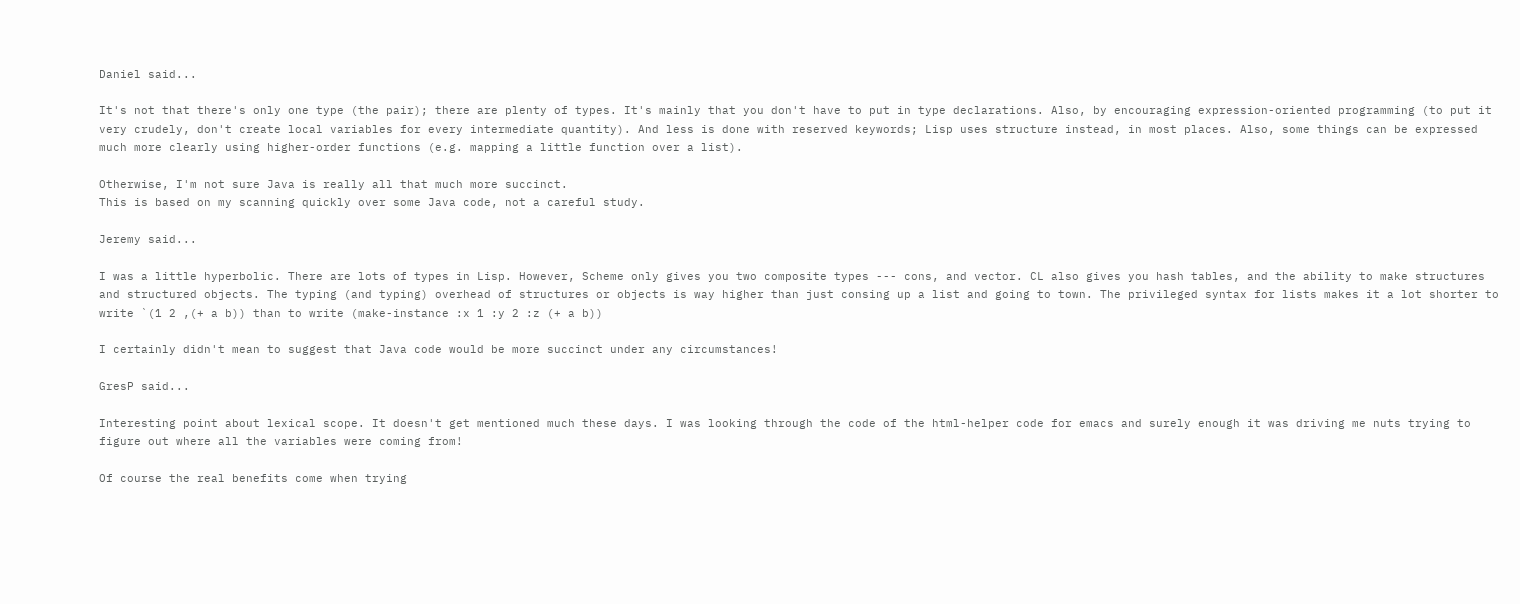Daniel said...

It's not that there's only one type (the pair); there are plenty of types. It's mainly that you don't have to put in type declarations. Also, by encouraging expression-oriented programming (to put it very crudely, don't create local variables for every intermediate quantity). And less is done with reserved keywords; Lisp uses structure instead, in most places. Also, some things can be expressed much more clearly using higher-order functions (e.g. mapping a little function over a list).

Otherwise, I'm not sure Java is really all that much more succinct.
This is based on my scanning quickly over some Java code, not a careful study.

Jeremy said...

I was a little hyperbolic. There are lots of types in Lisp. However, Scheme only gives you two composite types --- cons, and vector. CL also gives you hash tables, and the ability to make structures and structured objects. The typing (and typing) overhead of structures or objects is way higher than just consing up a list and going to town. The privileged syntax for lists makes it a lot shorter to write `(1 2 ,(+ a b)) than to write (make-instance :x 1 :y 2 :z (+ a b))

I certainly didn't mean to suggest that Java code would be more succinct under any circumstances!

GresP said...

Interesting point about lexical scope. It doesn't get mentioned much these days. I was looking through the code of the html-helper code for emacs and surely enough it was driving me nuts trying to figure out where all the variables were coming from!

Of course the real benefits come when trying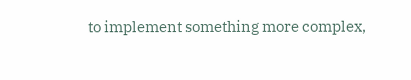to implement something more complex,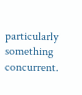particularly something concurrent.